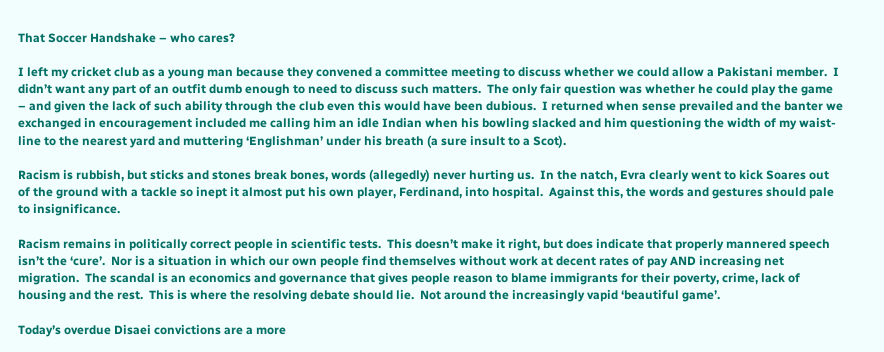That Soccer Handshake – who cares?

I left my cricket club as a young man because they convened a committee meeting to discuss whether we could allow a Pakistani member.  I didn’t want any part of an outfit dumb enough to need to discuss such matters.  The only fair question was whether he could play the game – and given the lack of such ability through the club even this would have been dubious.  I returned when sense prevailed and the banter we exchanged in encouragement included me calling him an idle Indian when his bowling slacked and him questioning the width of my waist-line to the nearest yard and muttering ‘Englishman’ under his breath (a sure insult to a Scot).

Racism is rubbish, but sticks and stones break bones, words (allegedly) never hurting us.  In the natch, Evra clearly went to kick Soares out of the ground with a tackle so inept it almost put his own player, Ferdinand, into hospital.  Against this, the words and gestures should pale to insignificance.

Racism remains in politically correct people in scientific tests.  This doesn’t make it right, but does indicate that properly mannered speech isn’t the ‘cure’.  Nor is a situation in which our own people find themselves without work at decent rates of pay AND increasing net migration.  The scandal is an economics and governance that gives people reason to blame immigrants for their poverty, crime, lack of housing and the rest.  This is where the resolving debate should lie.  Not around the increasingly vapid ‘beautiful game’.

Today’s overdue Disaei convictions are a more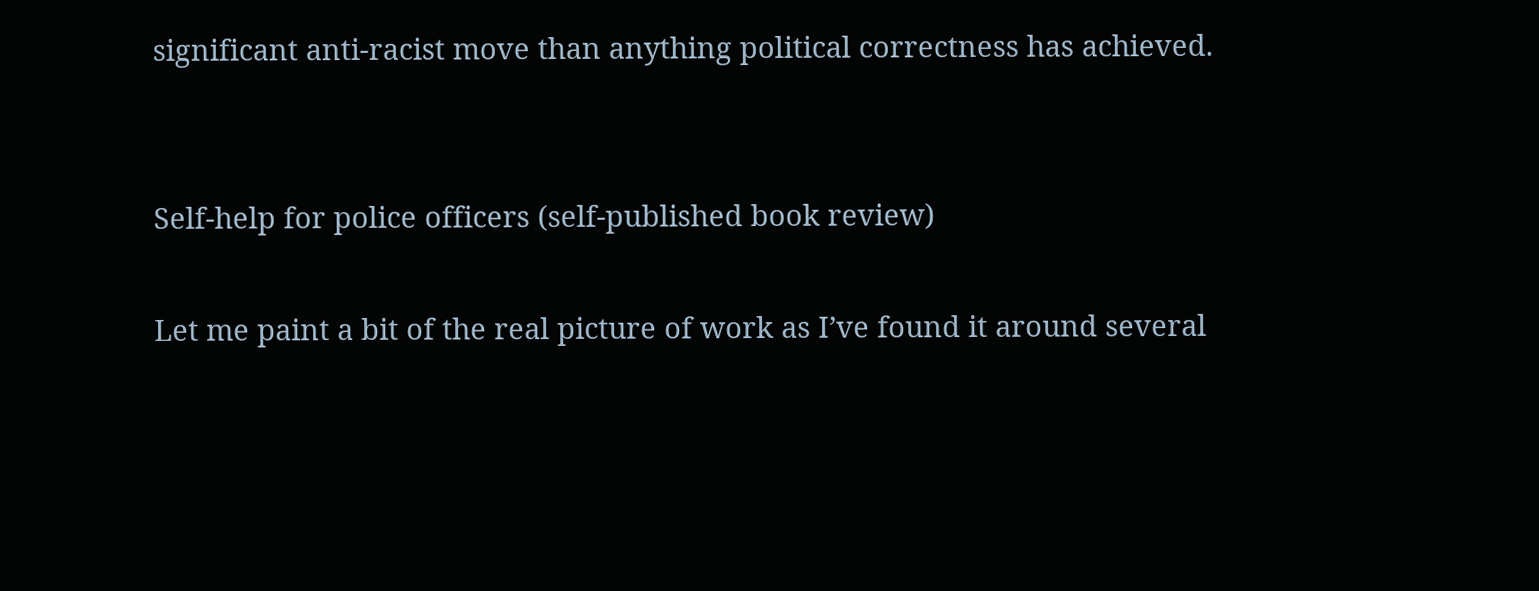significant anti-racist move than anything political correctness has achieved.


Self-help for police officers (self-published book review)

Let me paint a bit of the real picture of work as I’ve found it around several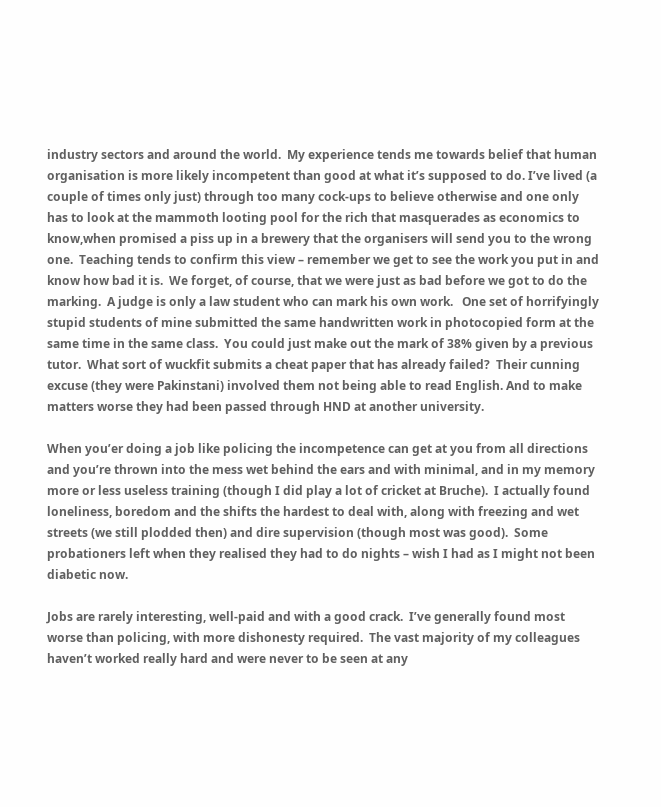industry sectors and around the world.  My experience tends me towards belief that human organisation is more likely incompetent than good at what it’s supposed to do. I’ve lived (a couple of times only just) through too many cock-ups to believe otherwise and one only has to look at the mammoth looting pool for the rich that masquerades as economics to know,when promised a piss up in a brewery that the organisers will send you to the wrong one.  Teaching tends to confirm this view – remember we get to see the work you put in and know how bad it is.  We forget, of course, that we were just as bad before we got to do the marking.  A judge is only a law student who can mark his own work.   One set of horrifyingly stupid students of mine submitted the same handwritten work in photocopied form at the same time in the same class.  You could just make out the mark of 38% given by a previous tutor.  What sort of wuckfit submits a cheat paper that has already failed?  Their cunning excuse (they were Pakinstani) involved them not being able to read English. And to make matters worse they had been passed through HND at another university.

When you’er doing a job like policing the incompetence can get at you from all directions and you’re thrown into the mess wet behind the ears and with minimal, and in my memory more or less useless training (though I did play a lot of cricket at Bruche).  I actually found loneliness, boredom and the shifts the hardest to deal with, along with freezing and wet streets (we still plodded then) and dire supervision (though most was good).  Some probationers left when they realised they had to do nights – wish I had as I might not been diabetic now.

Jobs are rarely interesting, well-paid and with a good crack.  I’ve generally found most worse than policing, with more dishonesty required.  The vast majority of my colleagues haven’t worked really hard and were never to be seen at any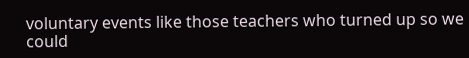voluntary events like those teachers who turned up so we could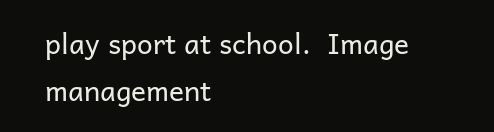play sport at school.  Image management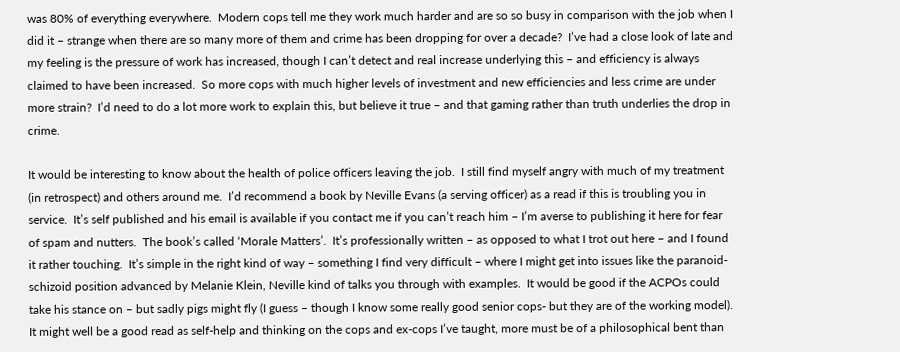was 80% of everything everywhere.  Modern cops tell me they work much harder and are so so busy in comparison with the job when I did it – strange when there are so many more of them and crime has been dropping for over a decade?  I’ve had a close look of late and my feeling is the pressure of work has increased, though I can’t detect and real increase underlying this – and efficiency is always claimed to have been increased.  So more cops with much higher levels of investment and new efficiencies and less crime are under more strain?  I’d need to do a lot more work to explain this, but believe it true – and that gaming rather than truth underlies the drop in crime.

It would be interesting to know about the health of police officers leaving the job.  I still find myself angry with much of my treatment (in retrospect) and others around me.  I’d recommend a book by Neville Evans (a serving officer) as a read if this is troubling you in service.  It’s self published and his email is available if you contact me if you can’t reach him – I’m averse to publishing it here for fear of spam and nutters.  The book’s called ‘Morale Matters’.  It’s professionally written – as opposed to what I trot out here – and I found it rather touching.  It’s simple in the right kind of way – something I find very difficult – where I might get into issues like the paranoid-schizoid position advanced by Melanie Klein, Neville kind of talks you through with examples.  It would be good if the ACPOs could take his stance on – but sadly pigs might fly (I guess – though I know some really good senior cops- but they are of the working model).  It might well be a good read as self-help and thinking on the cops and ex-cops I’ve taught, more must be of a philosophical bent than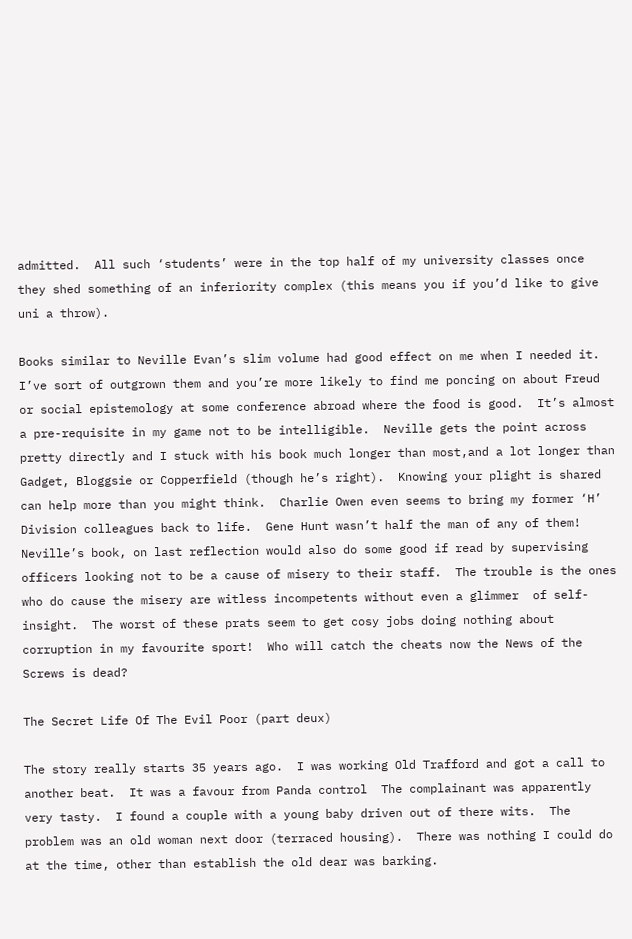admitted.  All such ‘students’ were in the top half of my university classes once they shed something of an inferiority complex (this means you if you’d like to give uni a throw).

Books similar to Neville Evan’s slim volume had good effect on me when I needed it.  I’ve sort of outgrown them and you’re more likely to find me poncing on about Freud or social epistemology at some conference abroad where the food is good.  It’s almost a pre-requisite in my game not to be intelligible.  Neville gets the point across pretty directly and I stuck with his book much longer than most,and a lot longer than Gadget, Bloggsie or Copperfield (though he’s right).  Knowing your plight is shared can help more than you might think.  Charlie Owen even seems to bring my former ‘H’ Division colleagues back to life.  Gene Hunt wasn’t half the man of any of them!  Neville’s book, on last reflection would also do some good if read by supervising officers looking not to be a cause of misery to their staff.  The trouble is the ones who do cause the misery are witless incompetents without even a glimmer  of self-insight.  The worst of these prats seem to get cosy jobs doing nothing about corruption in my favourite sport!  Who will catch the cheats now the News of the Screws is dead?

The Secret Life Of The Evil Poor (part deux)

The story really starts 35 years ago.  I was working Old Trafford and got a call to another beat.  It was a favour from Panda control  The complainant was apparently very tasty.  I found a couple with a young baby driven out of there wits.  The problem was an old woman next door (terraced housing).  There was nothing I could do at the time, other than establish the old dear was barking.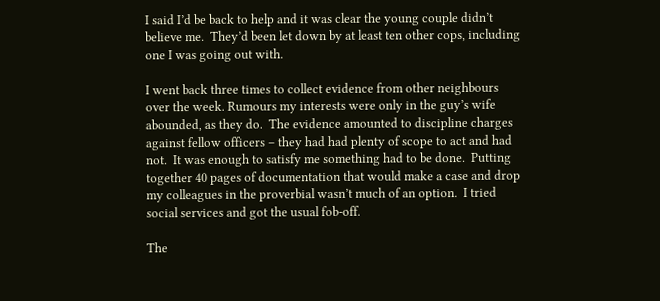I said I’d be back to help and it was clear the young couple didn’t believe me.  They’d been let down by at least ten other cops, including one I was going out with.

I went back three times to collect evidence from other neighbours over the week. Rumours my interests were only in the guy’s wife abounded, as they do.  The evidence amounted to discipline charges against fellow officers – they had had plenty of scope to act and had not.  It was enough to satisfy me something had to be done.  Putting together 40 pages of documentation that would make a case and drop my colleagues in the proverbial wasn’t much of an option.  I tried social services and got the usual fob-off.

The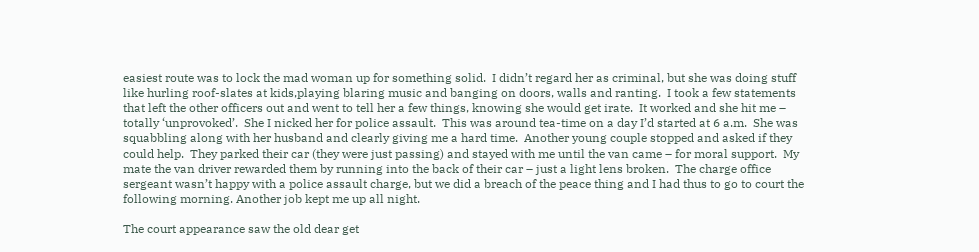easiest route was to lock the mad woman up for something solid.  I didn’t regard her as criminal, but she was doing stuff like hurling roof-slates at kids,playing blaring music and banging on doors, walls and ranting.  I took a few statements that left the other officers out and went to tell her a few things, knowing she would get irate.  It worked and she hit me – totally ‘unprovoked’.  She I nicked her for police assault.  This was around tea-time on a day I’d started at 6 a.m.  She was squabbling along with her husband and clearly giving me a hard time.  Another young couple stopped and asked if they could help.  They parked their car (they were just passing) and stayed with me until the van came – for moral support.  My mate the van driver rewarded them by running into the back of their car – just a light lens broken.  The charge office sergeant wasn’t happy with a police assault charge, but we did a breach of the peace thing and I had thus to go to court the following morning. Another job kept me up all night.

The court appearance saw the old dear get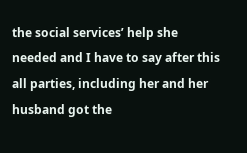the social services’ help she needed and I have to say after this all parties, including her and her husband got the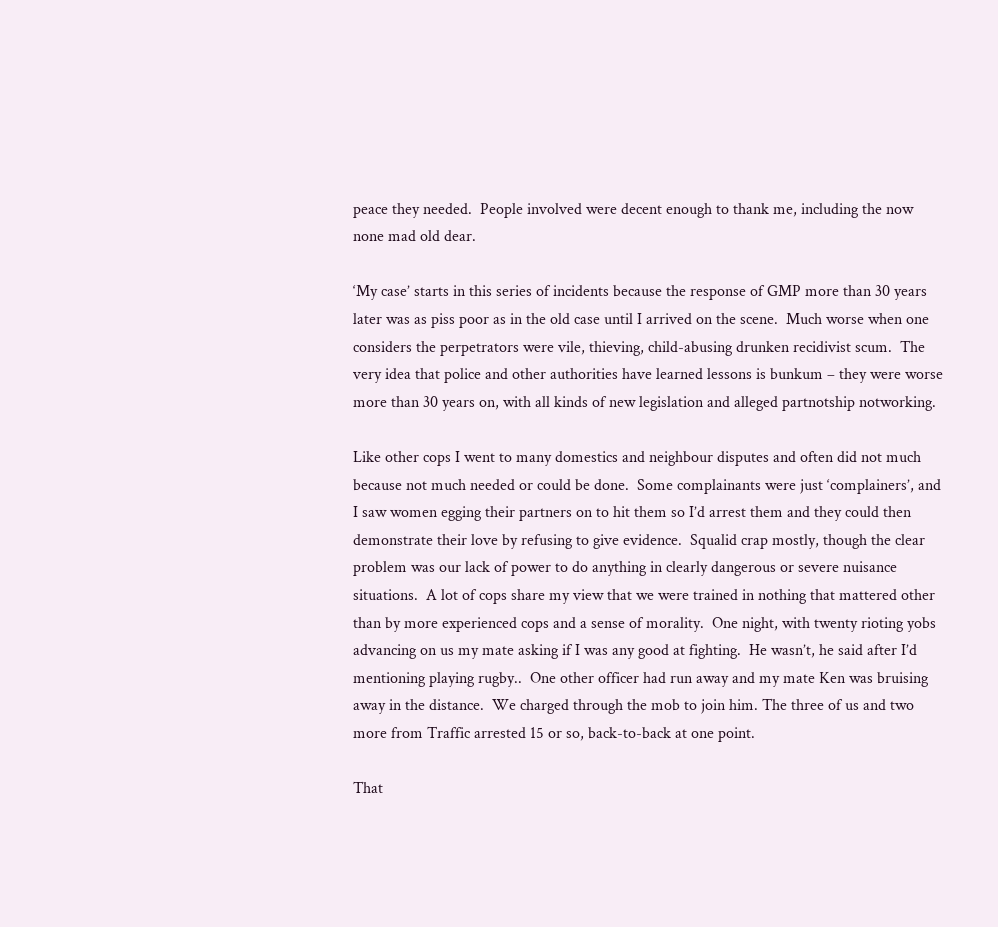peace they needed.  People involved were decent enough to thank me, including the now none mad old dear.

‘My case’ starts in this series of incidents because the response of GMP more than 30 years later was as piss poor as in the old case until I arrived on the scene.  Much worse when one considers the perpetrators were vile, thieving, child-abusing drunken recidivist scum.  The very idea that police and other authorities have learned lessons is bunkum – they were worse more than 30 years on, with all kinds of new legislation and alleged partnotship notworking.

Like other cops I went to many domestics and neighbour disputes and often did not much because not much needed or could be done.  Some complainants were just ‘complainers’, and I saw women egging their partners on to hit them so I’d arrest them and they could then demonstrate their love by refusing to give evidence.  Squalid crap mostly, though the clear problem was our lack of power to do anything in clearly dangerous or severe nuisance situations.  A lot of cops share my view that we were trained in nothing that mattered other than by more experienced cops and a sense of morality.  One night, with twenty rioting yobs advancing on us my mate asking if I was any good at fighting.  He wasn’t, he said after I’d mentioning playing rugby..  One other officer had run away and my mate Ken was bruising away in the distance.  We charged through the mob to join him. The three of us and two more from Traffic arrested 15 or so, back-to-back at one point.

That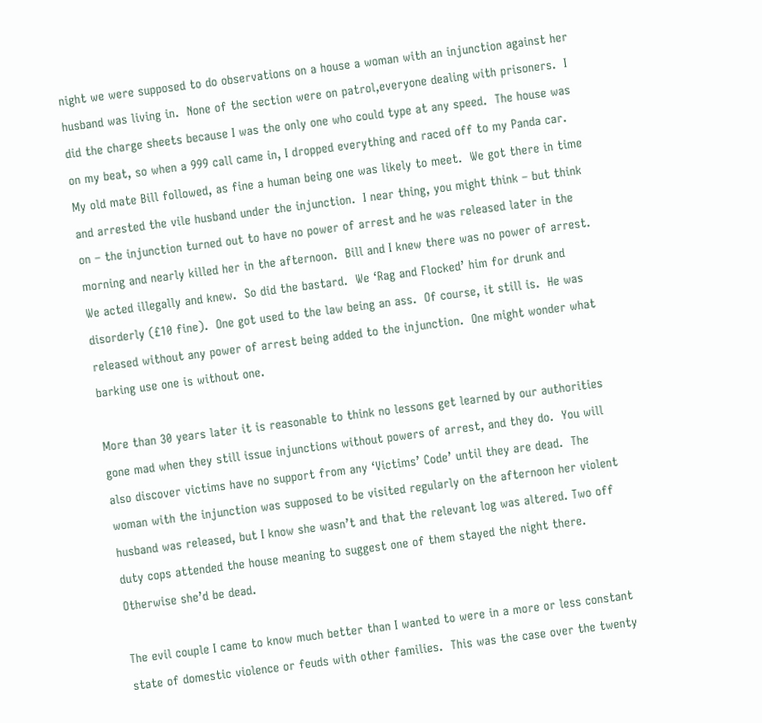night we were supposed to do observations on a house a woman with an injunction against her husband was living in.  None of the section were on patrol,everyone dealing with prisoners.  I did the charge sheets because I was the only one who could type at any speed.  The house was on my beat, so when a 999 call came in, I dropped everything and raced off to my Panda car.  My old mate Bill followed, as fine a human being one was likely to meet.  We got there in time and arrested the vile husband under the injunction.  I near thing, you might think – but think on – the injunction turned out to have no power of arrest and he was released later in the morning and nearly killed her in the afternoon.  Bill and I knew there was no power of arrest.  We acted illegally and knew.  So did the bastard.  We ‘Rag and Flocked’ him for drunk and disorderly (£10 fine).  One got used to the law being an ass.  Of course, it still is.  He was released without any power of arrest being added to the injunction.  One might wonder what barking use one is without one.

More than 30 years later it is reasonable to think no lessons get learned by our authorities gone mad when they still issue injunctions without powers of arrest, and they do.  You will also discover victims have no support from any ‘Victims’ Code’ until they are dead.  The woman with the injunction was supposed to be visited regularly on the afternoon her violent husband was released, but I know she wasn’t and that the relevant log was altered. Two off duty cops attended the house meaning to suggest one of them stayed the night there. Otherwise she’d be dead.

The evil couple I came to know much better than I wanted to were in a more or less constant state of domestic violence or feuds with other families.  This was the case over the twenty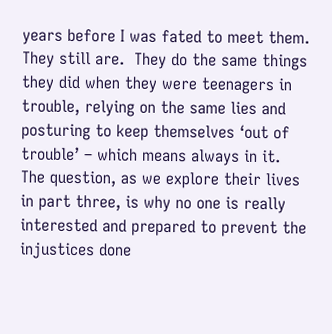years before I was fated to meet them.  They still are.  They do the same things they did when they were teenagers in trouble, relying on the same lies and posturing to keep themselves ‘out of trouble’ – which means always in it.  The question, as we explore their lives in part three, is why no one is really interested and prepared to prevent the injustices done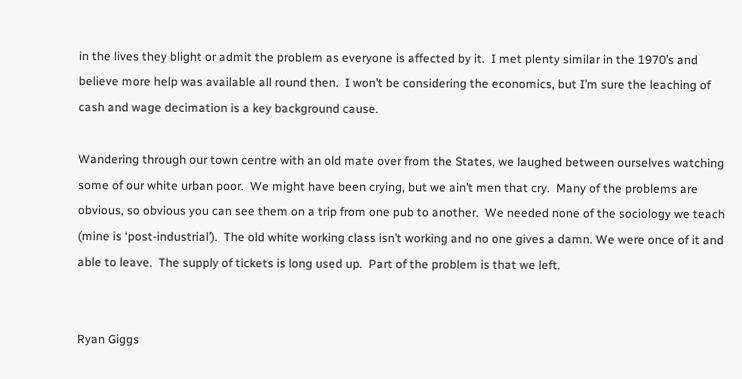in the lives they blight or admit the problem as everyone is affected by it.  I met plenty similar in the 1970’s and believe more help was available all round then.  I won’t be considering the economics, but I’m sure the leaching of cash and wage decimation is a key background cause.

Wandering through our town centre with an old mate over from the States, we laughed between ourselves watching some of our white urban poor.  We might have been crying, but we ain’t men that cry.  Many of the problems are obvious, so obvious you can see them on a trip from one pub to another.  We needed none of the sociology we teach (mine is ‘post-industrial’).  The old white working class isn’t working and no one gives a damn. We were once of it and able to leave.  The supply of tickets is long used up.  Part of the problem is that we left.


Ryan Giggs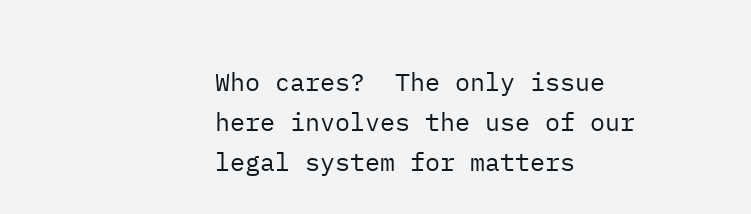Who cares?  The only issue here involves the use of our legal system for matters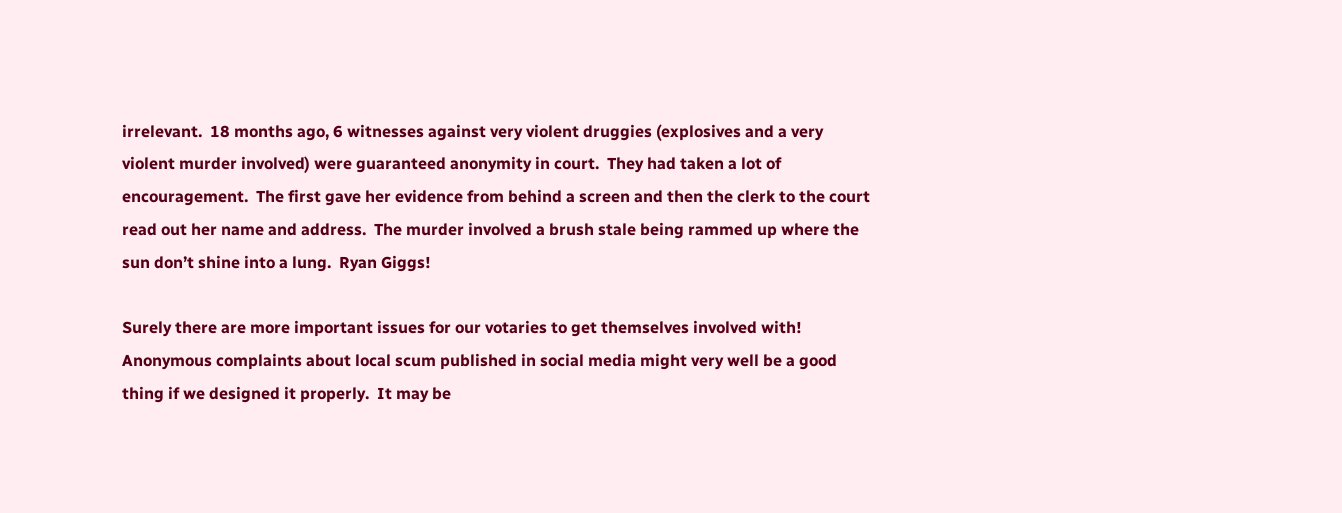irrelevant.  18 months ago, 6 witnesses against very violent druggies (explosives and a very violent murder involved) were guaranteed anonymity in court.  They had taken a lot of encouragement.  The first gave her evidence from behind a screen and then the clerk to the court read out her name and address.  The murder involved a brush stale being rammed up where the sun don’t shine into a lung.  Ryan Giggs!

Surely there are more important issues for our votaries to get themselves involved with!  Anonymous complaints about local scum published in social media might very well be a good thing if we designed it properly.  It may be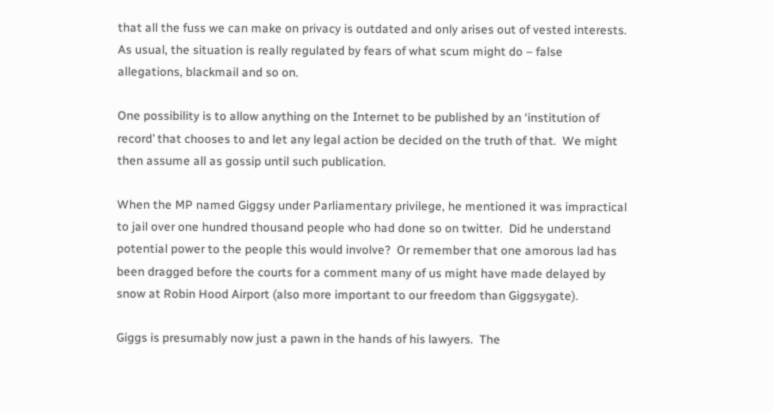that all the fuss we can make on privacy is outdated and only arises out of vested interests.  As usual, the situation is really regulated by fears of what scum might do – false allegations, blackmail and so on.

One possibility is to allow anything on the Internet to be published by an ‘institution of record’ that chooses to and let any legal action be decided on the truth of that.  We might then assume all as gossip until such publication.

When the MP named Giggsy under Parliamentary privilege, he mentioned it was impractical to jail over one hundred thousand people who had done so on twitter.  Did he understand potential power to the people this would involve?  Or remember that one amorous lad has been dragged before the courts for a comment many of us might have made delayed by snow at Robin Hood Airport (also more important to our freedom than Giggsygate).

Giggs is presumably now just a pawn in the hands of his lawyers.  The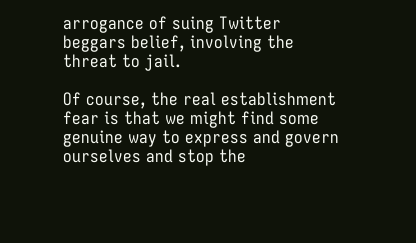arrogance of suing Twitter beggars belief, involving the threat to jail.

Of course, the real establishment fear is that we might find some genuine way to express and govern ourselves and stop the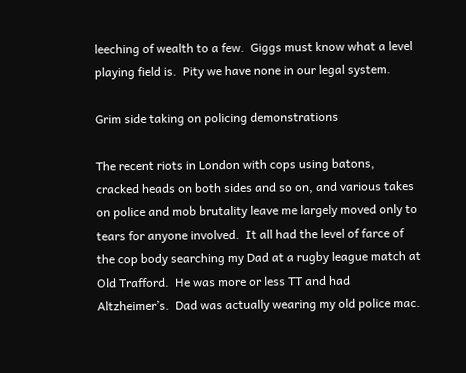leeching of wealth to a few.  Giggs must know what a level playing field is.  Pity we have none in our legal system.

Grim side taking on policing demonstrations

The recent riots in London with cops using batons, cracked heads on both sides and so on, and various takes on police and mob brutality leave me largely moved only to tears for anyone involved.  It all had the level of farce of the cop body searching my Dad at a rugby league match at Old Trafford.  He was more or less TT and had Altzheimer’s.  Dad was actually wearing my old police mac.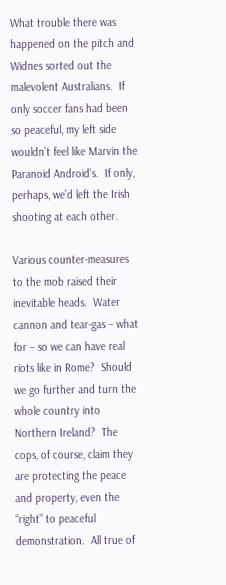What trouble there was happened on the pitch and Widnes sorted out the malevolent Australians.  If only soccer fans had been so peaceful, my left side wouldn’t feel like Marvin the Paranoid Android’s.  If only, perhaps, we’d left the Irish shooting at each other.

Various counter-measures to the mob raised their inevitable heads.  Water cannon and tear-gas – what for – so we can have real riots like in Rome?  Should we go further and turn the whole country into Northern Ireland?  The cops, of course, claim they are protecting the peace and property, even the “right” to peaceful demonstration.  All true of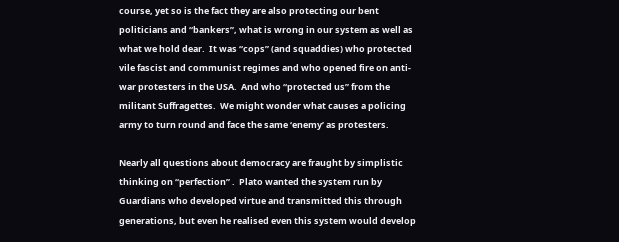course, yet so is the fact they are also protecting our bent politicians and “bankers”, what is wrong in our system as well as what we hold dear.  It was “cops” (and squaddies) who protected vile fascist and communist regimes and who opened fire on anti-war protesters in the USA.  And who “protected us” from the militant Suffragettes.  We might wonder what causes a policing army to turn round and face the same ‘enemy’ as protesters.

Nearly all questions about democracy are fraught by simplistic thinking on “perfection” .  Plato wanted the system run by Guardians who developed virtue and transmitted this through generations, but even he realised even this system would develop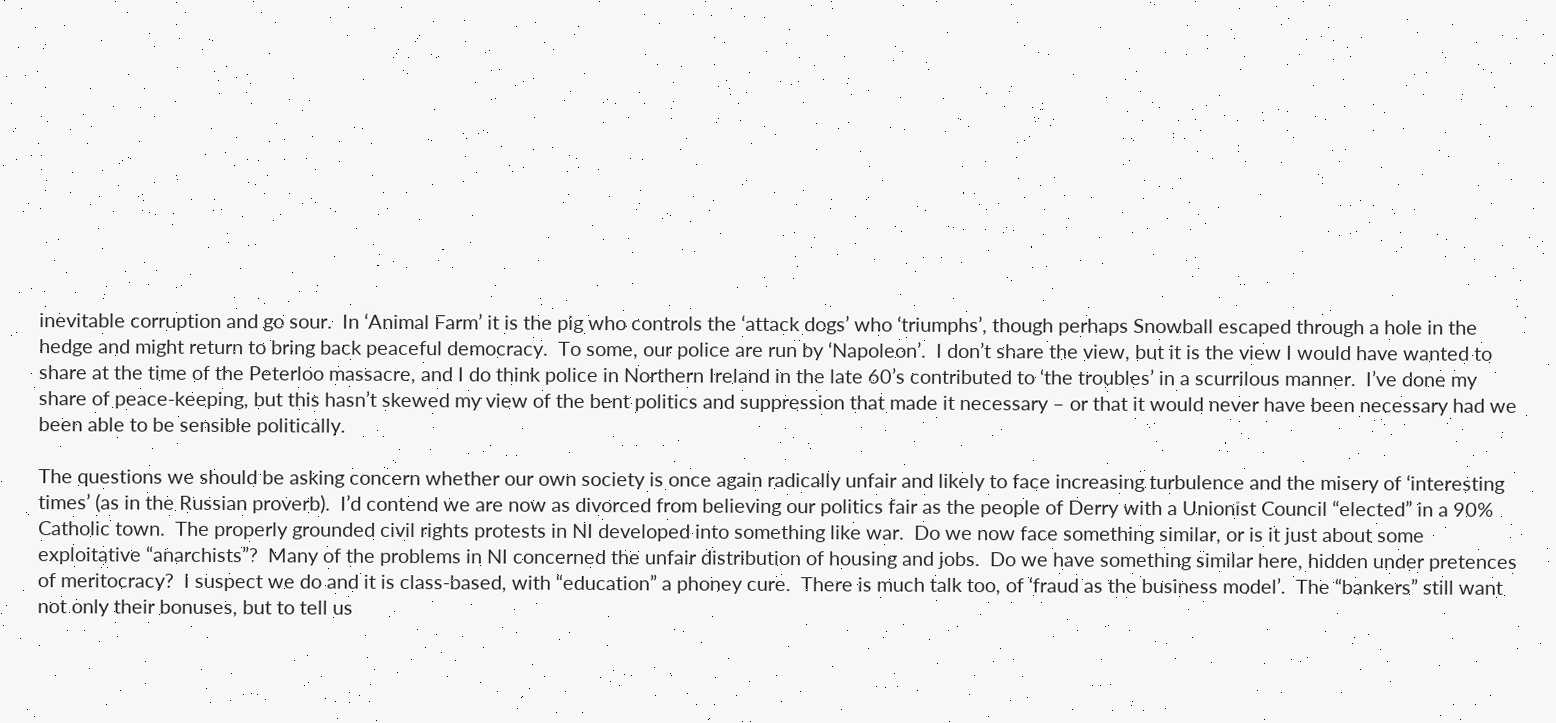inevitable corruption and go sour.  In ‘Animal Farm’ it is the pig who controls the ‘attack dogs’ who ‘triumphs’, though perhaps Snowball escaped through a hole in the hedge and might return to bring back peaceful democracy.  To some, our police are run by ‘Napoleon’.  I don’t share the view, but it is the view I would have wanted to share at the time of the Peterloo massacre, and I do think police in Northern Ireland in the late 60’s contributed to ‘the troubles’ in a scurrilous manner.  I’ve done my share of peace-keeping, but this hasn’t skewed my view of the bent politics and suppression that made it necessary – or that it would never have been necessary had we been able to be sensible politically.

The questions we should be asking concern whether our own society is once again radically unfair and likely to face increasing turbulence and the misery of ‘interesting times’ (as in the Russian proverb).  I’d contend we are now as divorced from believing our politics fair as the people of Derry with a Unionist Council “elected” in a 90% Catholic town.  The properly grounded civil rights protests in NI developed into something like war.  Do we now face something similar, or is it just about some exploitative “anarchists”?  Many of the problems in NI concerned the unfair distribution of housing and jobs.  Do we have something similar here, hidden under pretences of meritocracy?  I suspect we do and it is class-based, with “education” a phoney cure.  There is much talk too, of ‘fraud as the business model’.  The “bankers” still want not only their bonuses, but to tell us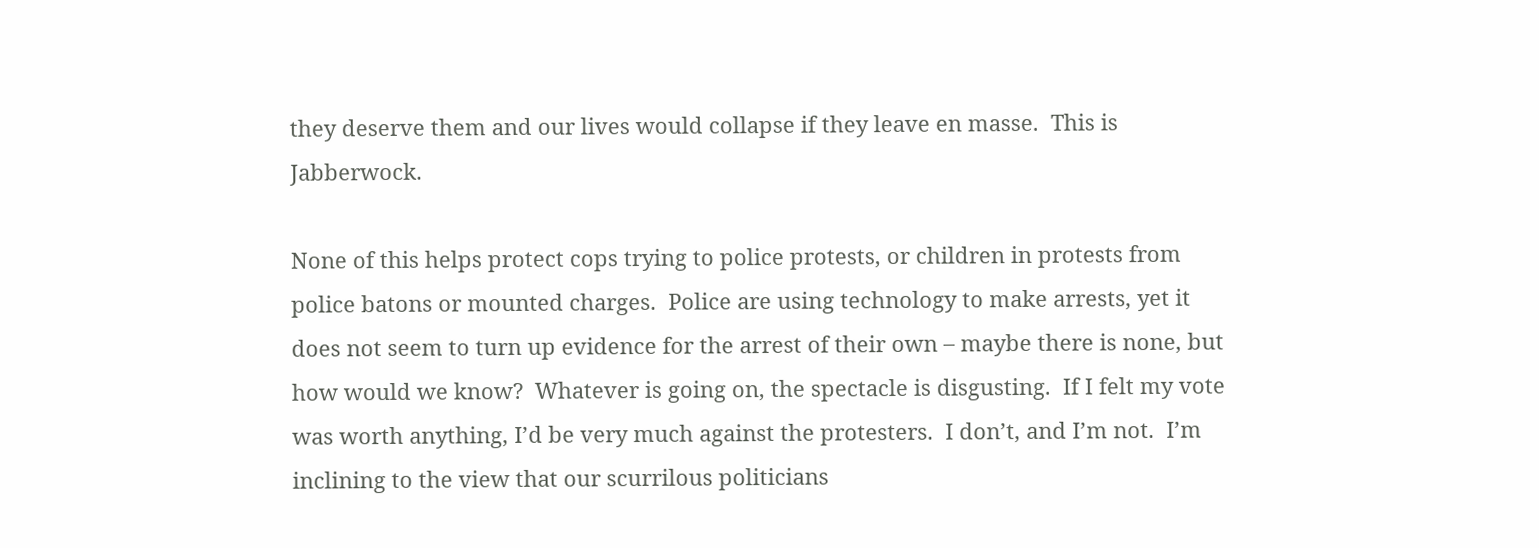they deserve them and our lives would collapse if they leave en masse.  This is Jabberwock.

None of this helps protect cops trying to police protests, or children in protests from police batons or mounted charges.  Police are using technology to make arrests, yet it does not seem to turn up evidence for the arrest of their own – maybe there is none, but how would we know?  Whatever is going on, the spectacle is disgusting.  If I felt my vote was worth anything, I’d be very much against the protesters.  I don’t, and I’m not.  I’m inclining to the view that our scurrilous politicians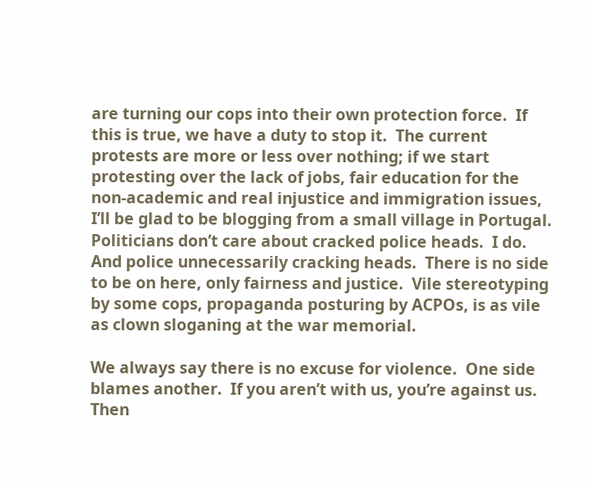are turning our cops into their own protection force.  If this is true, we have a duty to stop it.  The current protests are more or less over nothing; if we start protesting over the lack of jobs, fair education for the non-academic and real injustice and immigration issues, I’ll be glad to be blogging from a small village in Portugal.  Politicians don’t care about cracked police heads.  I do.  And police unnecessarily cracking heads.  There is no side to be on here, only fairness and justice.  Vile stereotyping by some cops, propaganda posturing by ACPOs, is as vile as clown sloganing at the war memorial.

We always say there is no excuse for violence.  One side blames another.  If you aren’t with us, you’re against us.  Then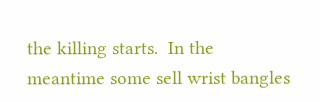the killing starts.  In the meantime some sell wrist bangles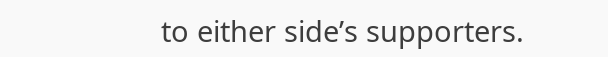to either side’s supporters.